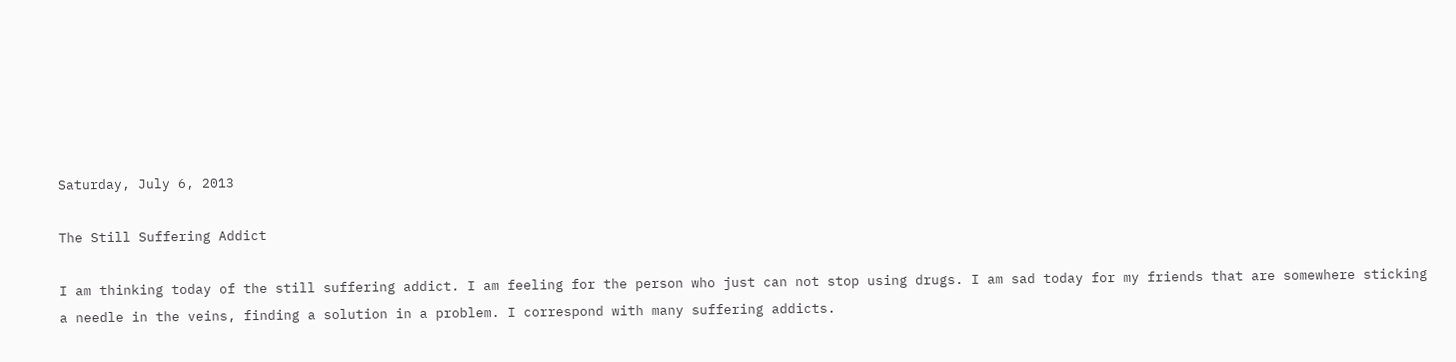Saturday, July 6, 2013

The Still Suffering Addict

I am thinking today of the still suffering addict. I am feeling for the person who just can not stop using drugs. I am sad today for my friends that are somewhere sticking a needle in the veins, finding a solution in a problem. I correspond with many suffering addicts.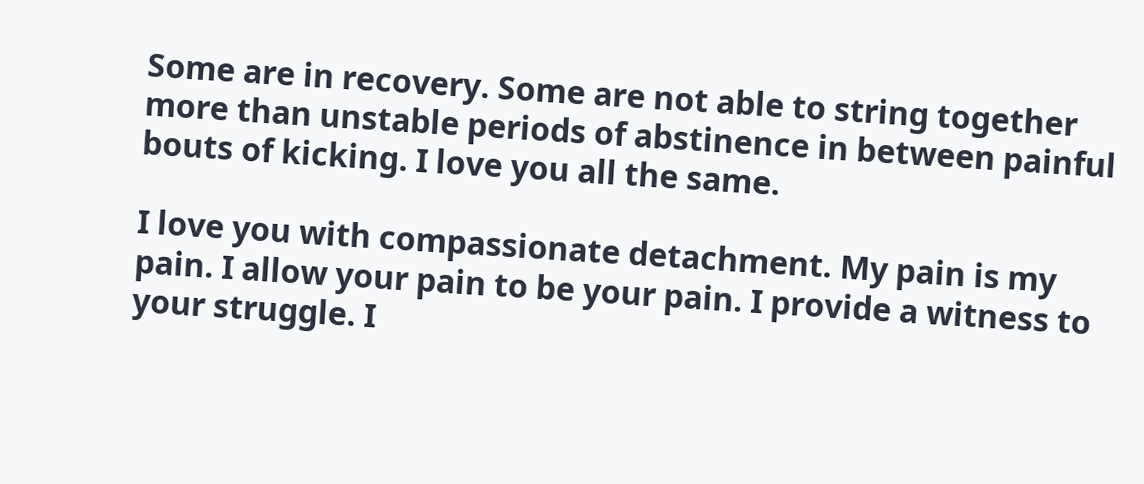Some are in recovery. Some are not able to string together more than unstable periods of abstinence in between painful bouts of kicking. I love you all the same.

I love you with compassionate detachment. My pain is my pain. I allow your pain to be your pain. I provide a witness to your struggle. I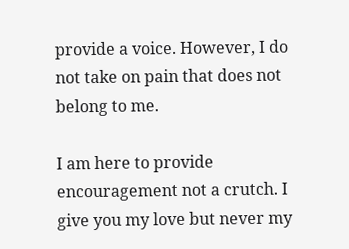provide a voice. However, I do not take on pain that does not belong to me.

I am here to provide encouragement not a crutch. I give you my love but never my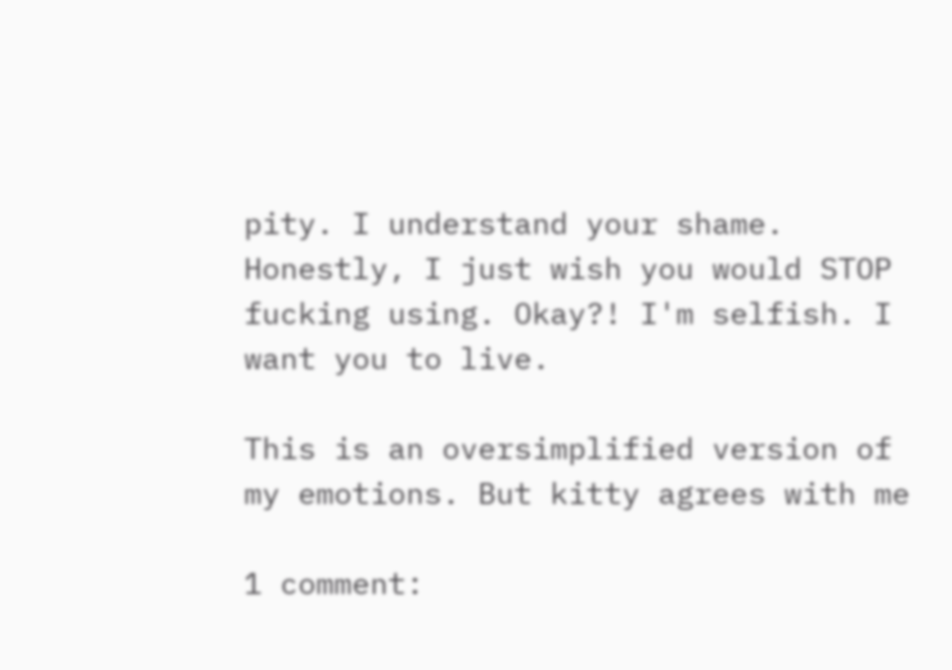pity. I understand your shame. Honestly, I just wish you would STOP fucking using. Okay?! I'm selfish. I want you to live.

This is an oversimplified version of my emotions. But kitty agrees with me

1 comment: